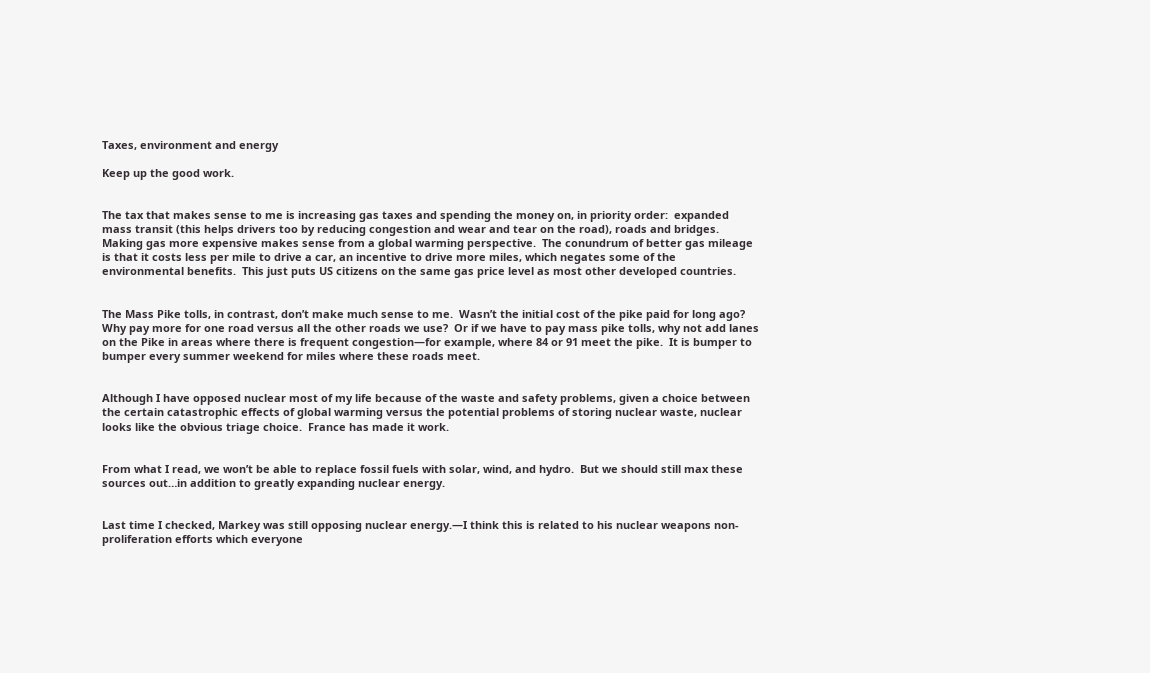Taxes, environment and energy

Keep up the good work.


The tax that makes sense to me is increasing gas taxes and spending the money on, in priority order:  expanded mass transit (this helps drivers too by reducing congestion and wear and tear on the road), roads and bridges.  Making gas more expensive makes sense from a global warming perspective.  The conundrum of better gas mileage is that it costs less per mile to drive a car, an incentive to drive more miles, which negates some of the environmental benefits.  This just puts US citizens on the same gas price level as most other developed countries.


The Mass Pike tolls, in contrast, don’t make much sense to me.  Wasn’t the initial cost of the pike paid for long ago?  Why pay more for one road versus all the other roads we use?  Or if we have to pay mass pike tolls, why not add lanes on the Pike in areas where there is frequent congestion—for example, where 84 or 91 meet the pike.  It is bumper to bumper every summer weekend for miles where these roads meet.


Although I have opposed nuclear most of my life because of the waste and safety problems, given a choice between the certain catastrophic effects of global warming versus the potential problems of storing nuclear waste, nuclear looks like the obvious triage choice.  France has made it work.


From what I read, we won’t be able to replace fossil fuels with solar, wind, and hydro.  But we should still max these sources out…in addition to greatly expanding nuclear energy.


Last time I checked, Markey was still opposing nuclear energy.—I think this is related to his nuclear weapons non-proliferation efforts which everyone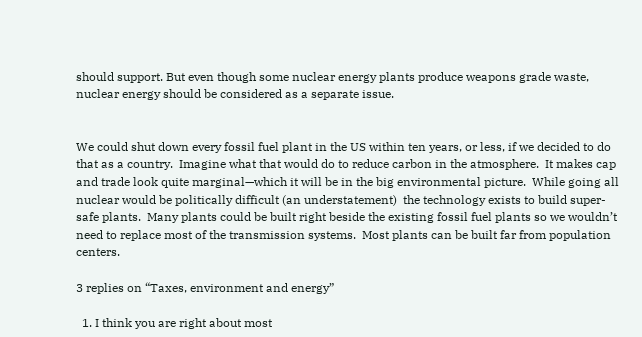should support. But even though some nuclear energy plants produce weapons grade waste, nuclear energy should be considered as a separate issue.


We could shut down every fossil fuel plant in the US within ten years, or less, if we decided to do that as a country.  Imagine what that would do to reduce carbon in the atmosphere.  It makes cap and trade look quite marginal—which it will be in the big environmental picture.  While going all nuclear would be politically difficult (an understatement)  the technology exists to build super-safe plants.  Many plants could be built right beside the existing fossil fuel plants so we wouldn’t need to replace most of the transmission systems.  Most plants can be built far from population centers.

3 replies on “Taxes, environment and energy”

  1. I think you are right about most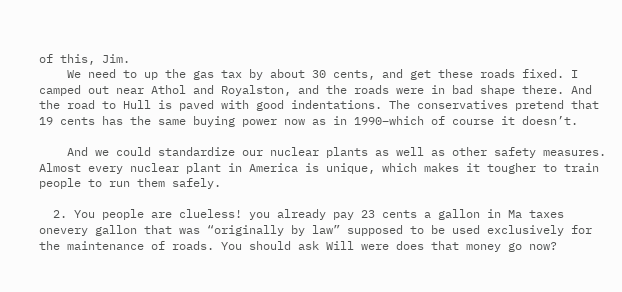of this, Jim.
    We need to up the gas tax by about 30 cents, and get these roads fixed. I camped out near Athol and Royalston, and the roads were in bad shape there. And the road to Hull is paved with good indentations. The conservatives pretend that 19 cents has the same buying power now as in 1990–which of course it doesn’t.

    And we could standardize our nuclear plants as well as other safety measures. Almost every nuclear plant in America is unique, which makes it tougher to train people to run them safely.

  2. You people are clueless! you already pay 23 cents a gallon in Ma taxes onevery gallon that was “originally by law” supposed to be used exclusively for the maintenance of roads. You should ask Will were does that money go now?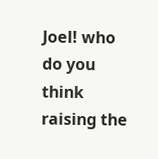Joel! who do you think raising the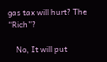gas tax will hurt? The “Rich”?

    No, It will put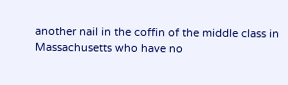another nail in the coffin of the middle class in Massachusetts who have no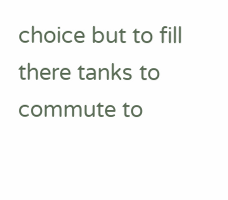choice but to fill there tanks to commute to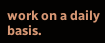work on a daily basis.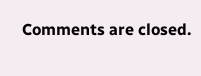Comments are closed.